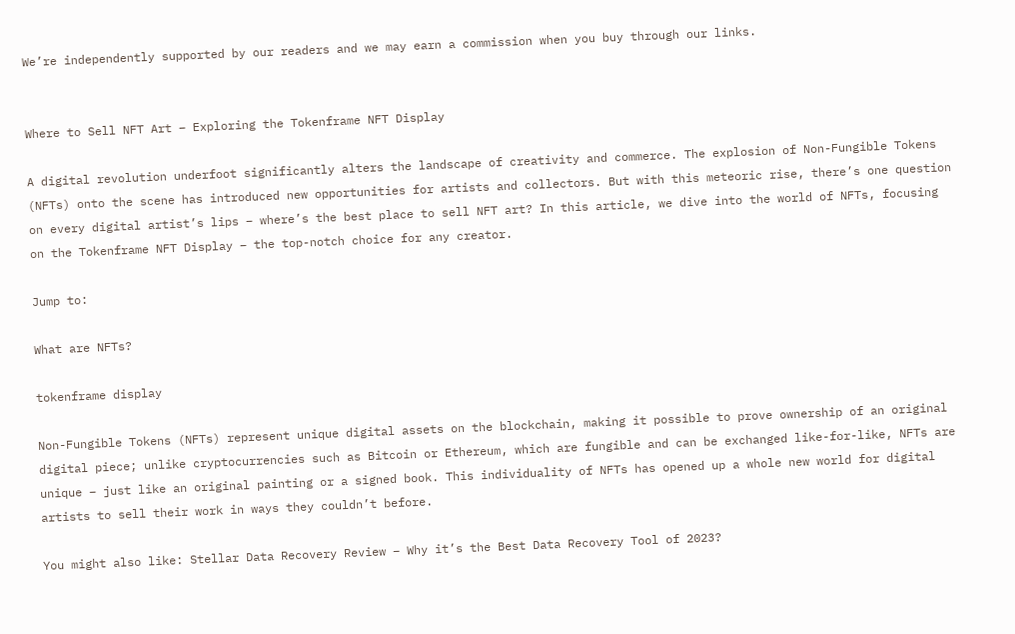We’re independently supported by our readers and we may earn a commission when you buy through our links.


Where to Sell NFT Art – Exploring the Tokenframe NFT Display

A digital revolution underfoot significantly alters the landscape of creativity and commerce. The explosion of Non-Fungible Tokens (NFTs) onto the scene has introduced new opportunities for artists and collectors. But with this meteoric rise, there’s one question on every digital artist’s lips – where’s the best place to sell NFT art? In this article, we dive into the world of NFTs, focusing on the Tokenframe NFT Display – the top-notch choice for any creator.

Jump to:

What are NFTs?

tokenframe display

Non-Fungible Tokens (NFTs) represent unique digital assets on the blockchain, making it possible to prove ownership of an original digital piece; unlike cryptocurrencies such as Bitcoin or Ethereum, which are fungible and can be exchanged like-for-like, NFTs are unique – just like an original painting or a signed book. This individuality of NFTs has opened up a whole new world for digital artists to sell their work in ways they couldn’t before.

You might also like: Stellar Data Recovery Review – Why it’s the Best Data Recovery Tool of 2023?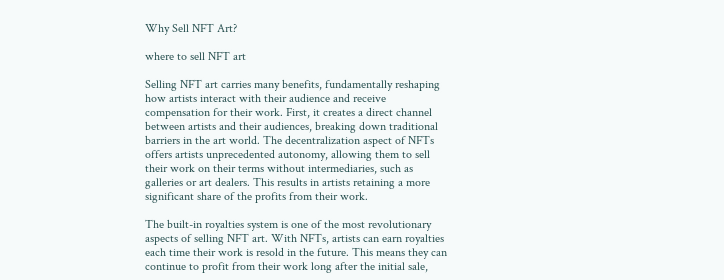Why Sell NFT Art?

where to sell NFT art

Selling NFT art carries many benefits, fundamentally reshaping how artists interact with their audience and receive compensation for their work. First, it creates a direct channel between artists and their audiences, breaking down traditional barriers in the art world. The decentralization aspect of NFTs offers artists unprecedented autonomy, allowing them to sell their work on their terms without intermediaries, such as galleries or art dealers. This results in artists retaining a more significant share of the profits from their work.

The built-in royalties system is one of the most revolutionary aspects of selling NFT art. With NFTs, artists can earn royalties each time their work is resold in the future. This means they can continue to profit from their work long after the initial sale,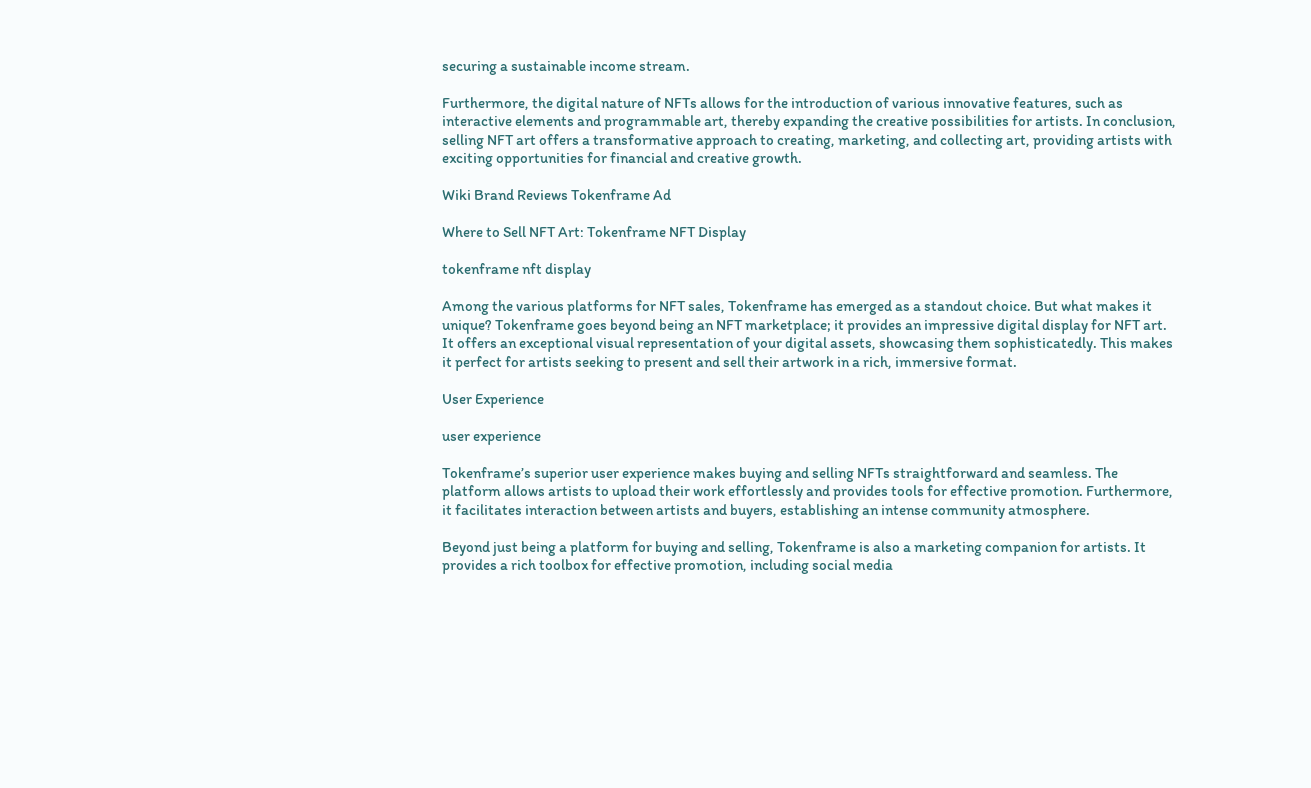securing a sustainable income stream.

Furthermore, the digital nature of NFTs allows for the introduction of various innovative features, such as interactive elements and programmable art, thereby expanding the creative possibilities for artists. In conclusion, selling NFT art offers a transformative approach to creating, marketing, and collecting art, providing artists with exciting opportunities for financial and creative growth.

Wiki Brand Reviews Tokenframe Ad

Where to Sell NFT Art: Tokenframe NFT Display

tokenframe nft display

Among the various platforms for NFT sales, Tokenframe has emerged as a standout choice. But what makes it unique? Tokenframe goes beyond being an NFT marketplace; it provides an impressive digital display for NFT art. It offers an exceptional visual representation of your digital assets, showcasing them sophisticatedly. This makes it perfect for artists seeking to present and sell their artwork in a rich, immersive format.

User Experience

user experience

Tokenframe’s superior user experience makes buying and selling NFTs straightforward and seamless. The platform allows artists to upload their work effortlessly and provides tools for effective promotion. Furthermore, it facilitates interaction between artists and buyers, establishing an intense community atmosphere.

Beyond just being a platform for buying and selling, Tokenframe is also a marketing companion for artists. It provides a rich toolbox for effective promotion, including social media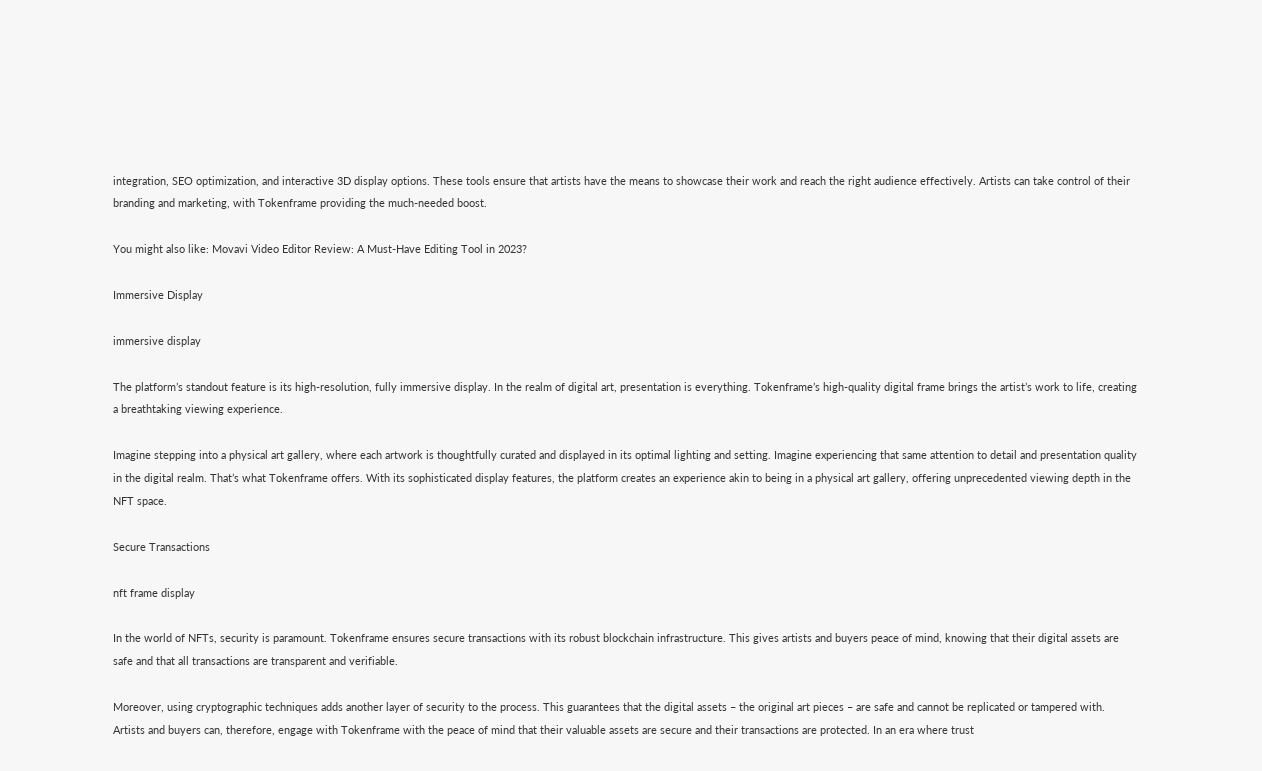integration, SEO optimization, and interactive 3D display options. These tools ensure that artists have the means to showcase their work and reach the right audience effectively. Artists can take control of their branding and marketing, with Tokenframe providing the much-needed boost.

You might also like: Movavi Video Editor Review: A Must-Have Editing Tool in 2023?

Immersive Display

immersive display

The platform’s standout feature is its high-resolution, fully immersive display. In the realm of digital art, presentation is everything. Tokenframe’s high-quality digital frame brings the artist’s work to life, creating a breathtaking viewing experience.

Imagine stepping into a physical art gallery, where each artwork is thoughtfully curated and displayed in its optimal lighting and setting. Imagine experiencing that same attention to detail and presentation quality in the digital realm. That’s what Tokenframe offers. With its sophisticated display features, the platform creates an experience akin to being in a physical art gallery, offering unprecedented viewing depth in the NFT space.

Secure Transactions

nft frame display

In the world of NFTs, security is paramount. Tokenframe ensures secure transactions with its robust blockchain infrastructure. This gives artists and buyers peace of mind, knowing that their digital assets are safe and that all transactions are transparent and verifiable.

Moreover, using cryptographic techniques adds another layer of security to the process. This guarantees that the digital assets – the original art pieces – are safe and cannot be replicated or tampered with. Artists and buyers can, therefore, engage with Tokenframe with the peace of mind that their valuable assets are secure and their transactions are protected. In an era where trust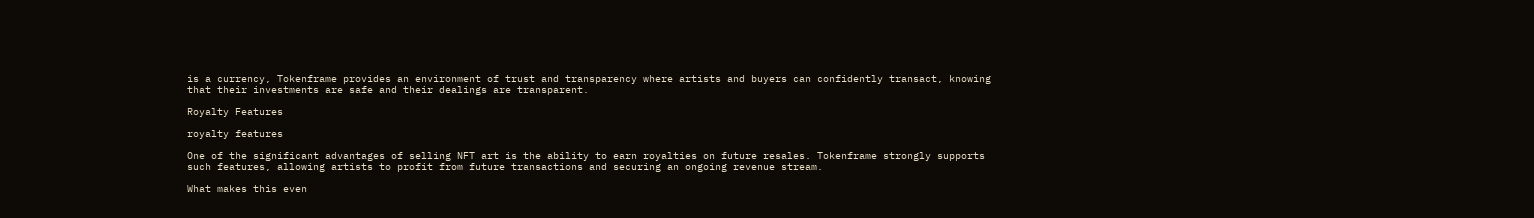is a currency, Tokenframe provides an environment of trust and transparency where artists and buyers can confidently transact, knowing that their investments are safe and their dealings are transparent.

Royalty Features

royalty features

One of the significant advantages of selling NFT art is the ability to earn royalties on future resales. Tokenframe strongly supports such features, allowing artists to profit from future transactions and securing an ongoing revenue stream.

What makes this even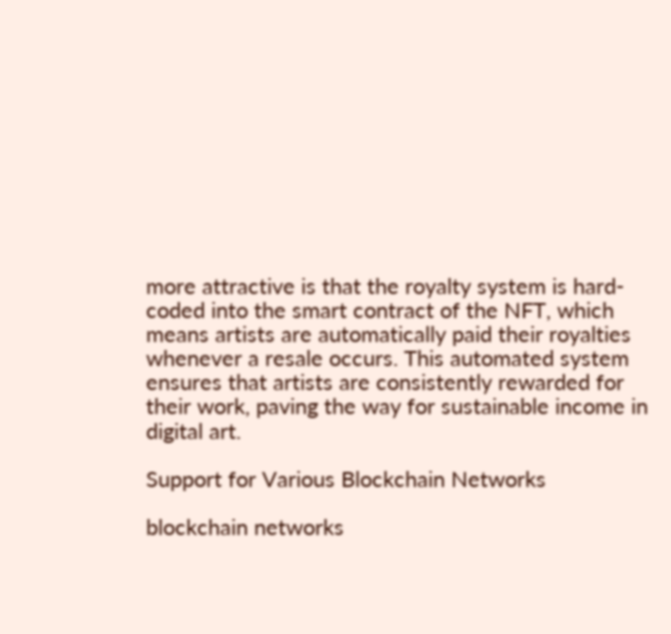more attractive is that the royalty system is hard-coded into the smart contract of the NFT, which means artists are automatically paid their royalties whenever a resale occurs. This automated system ensures that artists are consistently rewarded for their work, paving the way for sustainable income in digital art.

Support for Various Blockchain Networks

blockchain networks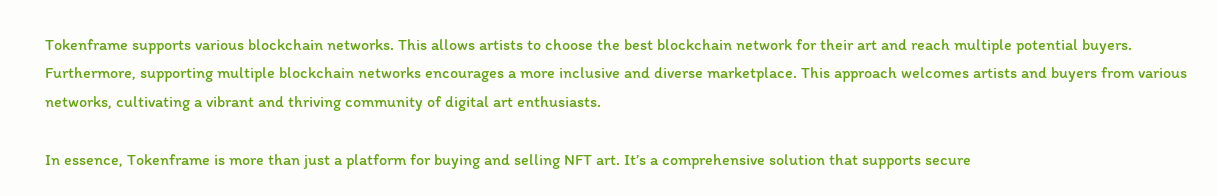Tokenframe supports various blockchain networks. This allows artists to choose the best blockchain network for their art and reach multiple potential buyers. Furthermore, supporting multiple blockchain networks encourages a more inclusive and diverse marketplace. This approach welcomes artists and buyers from various networks, cultivating a vibrant and thriving community of digital art enthusiasts.

In essence, Tokenframe is more than just a platform for buying and selling NFT art. It’s a comprehensive solution that supports secure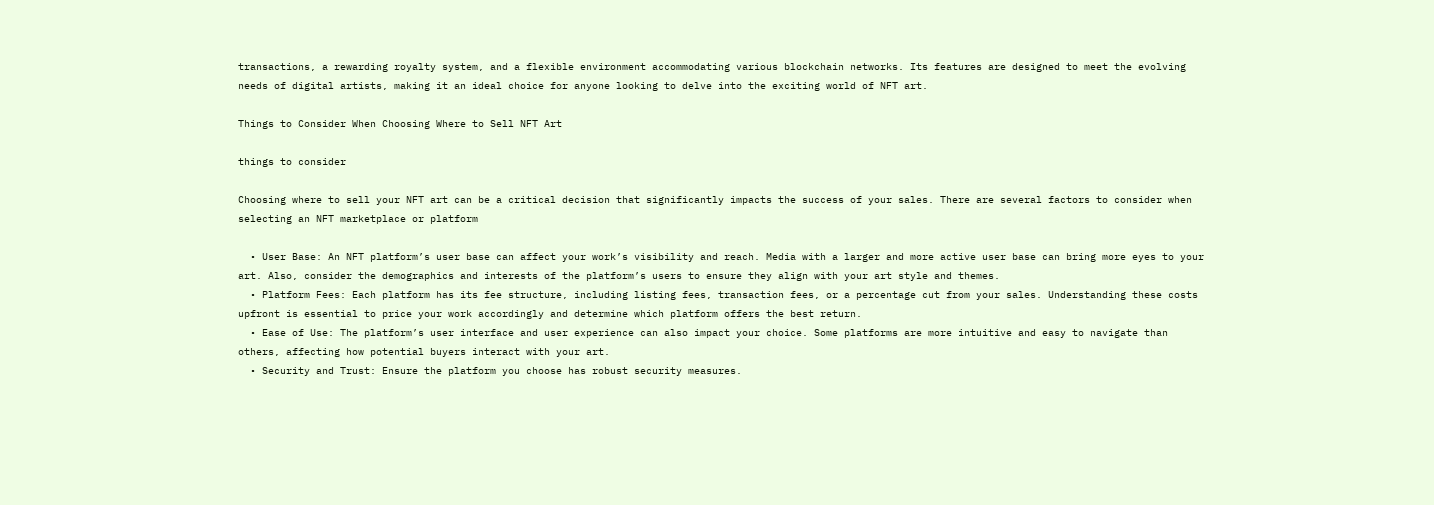transactions, a rewarding royalty system, and a flexible environment accommodating various blockchain networks. Its features are designed to meet the evolving needs of digital artists, making it an ideal choice for anyone looking to delve into the exciting world of NFT art.

Things to Consider When Choosing Where to Sell NFT Art

things to consider

Choosing where to sell your NFT art can be a critical decision that significantly impacts the success of your sales. There are several factors to consider when selecting an NFT marketplace or platform

  • User Base: An NFT platform’s user base can affect your work’s visibility and reach. Media with a larger and more active user base can bring more eyes to your art. Also, consider the demographics and interests of the platform’s users to ensure they align with your art style and themes.
  • Platform Fees: Each platform has its fee structure, including listing fees, transaction fees, or a percentage cut from your sales. Understanding these costs upfront is essential to price your work accordingly and determine which platform offers the best return.
  • Ease of Use: The platform’s user interface and user experience can also impact your choice. Some platforms are more intuitive and easy to navigate than others, affecting how potential buyers interact with your art.
  • Security and Trust: Ensure the platform you choose has robust security measures.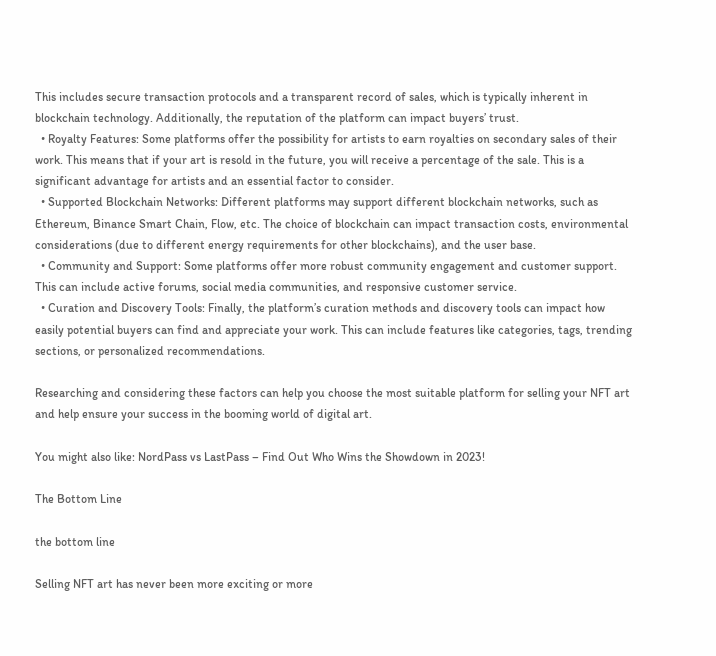This includes secure transaction protocols and a transparent record of sales, which is typically inherent in blockchain technology. Additionally, the reputation of the platform can impact buyers’ trust.
  • Royalty Features: Some platforms offer the possibility for artists to earn royalties on secondary sales of their work. This means that if your art is resold in the future, you will receive a percentage of the sale. This is a significant advantage for artists and an essential factor to consider.
  • Supported Blockchain Networks: Different platforms may support different blockchain networks, such as Ethereum, Binance Smart Chain, Flow, etc. The choice of blockchain can impact transaction costs, environmental considerations (due to different energy requirements for other blockchains), and the user base.
  • Community and Support: Some platforms offer more robust community engagement and customer support. This can include active forums, social media communities, and responsive customer service.
  • Curation and Discovery Tools: Finally, the platform’s curation methods and discovery tools can impact how easily potential buyers can find and appreciate your work. This can include features like categories, tags, trending sections, or personalized recommendations.

Researching and considering these factors can help you choose the most suitable platform for selling your NFT art and help ensure your success in the booming world of digital art.

You might also like: NordPass vs LastPass – Find Out Who Wins the Showdown in 2023!

The Bottom Line

the bottom line

Selling NFT art has never been more exciting or more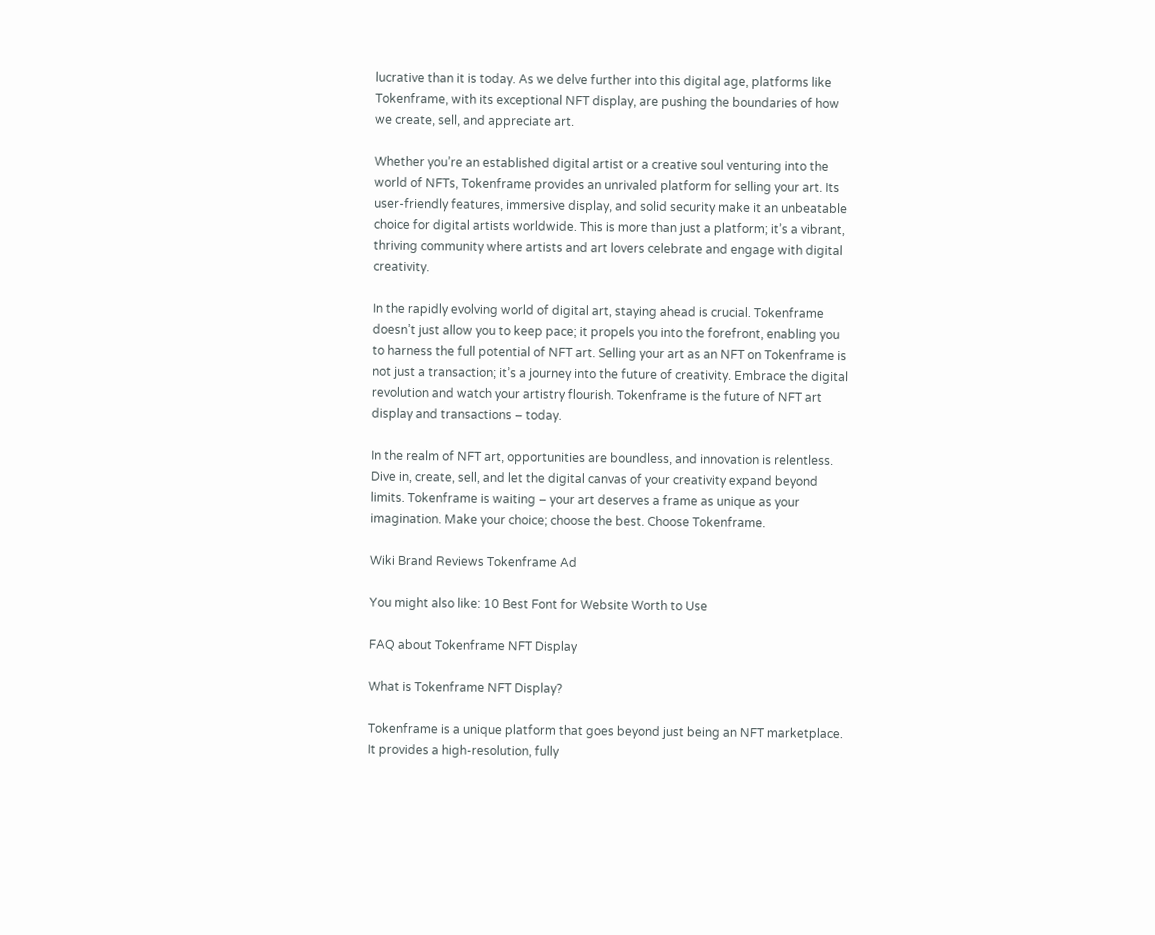lucrative than it is today. As we delve further into this digital age, platforms like Tokenframe, with its exceptional NFT display, are pushing the boundaries of how we create, sell, and appreciate art.

Whether you’re an established digital artist or a creative soul venturing into the world of NFTs, Tokenframe provides an unrivaled platform for selling your art. Its user-friendly features, immersive display, and solid security make it an unbeatable choice for digital artists worldwide. This is more than just a platform; it’s a vibrant, thriving community where artists and art lovers celebrate and engage with digital creativity.

In the rapidly evolving world of digital art, staying ahead is crucial. Tokenframe doesn’t just allow you to keep pace; it propels you into the forefront, enabling you to harness the full potential of NFT art. Selling your art as an NFT on Tokenframe is not just a transaction; it’s a journey into the future of creativity. Embrace the digital revolution and watch your artistry flourish. Tokenframe is the future of NFT art display and transactions – today.

In the realm of NFT art, opportunities are boundless, and innovation is relentless. Dive in, create, sell, and let the digital canvas of your creativity expand beyond limits. Tokenframe is waiting – your art deserves a frame as unique as your imagination. Make your choice; choose the best. Choose Tokenframe.

Wiki Brand Reviews Tokenframe Ad

You might also like: 10 Best Font for Website Worth to Use

FAQ about Tokenframe NFT Display

What is Tokenframe NFT Display?

Tokenframe is a unique platform that goes beyond just being an NFT marketplace. It provides a high-resolution, fully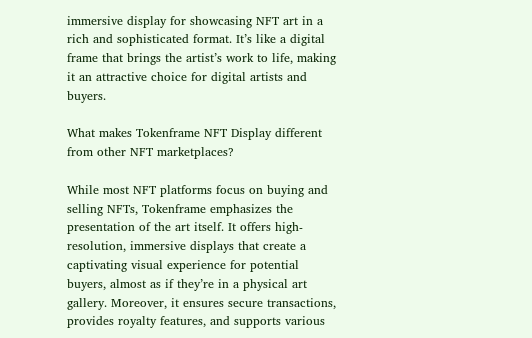immersive display for showcasing NFT art in a rich and sophisticated format. It’s like a digital frame that brings the artist’s work to life, making it an attractive choice for digital artists and buyers.

What makes Tokenframe NFT Display different from other NFT marketplaces?

While most NFT platforms focus on buying and selling NFTs, Tokenframe emphasizes the presentation of the art itself. It offers high-resolution, immersive displays that create a captivating visual experience for potential buyers, almost as if they’re in a physical art gallery. Moreover, it ensures secure transactions, provides royalty features, and supports various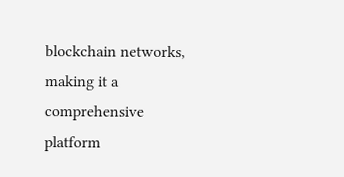blockchain networks, making it a comprehensive platform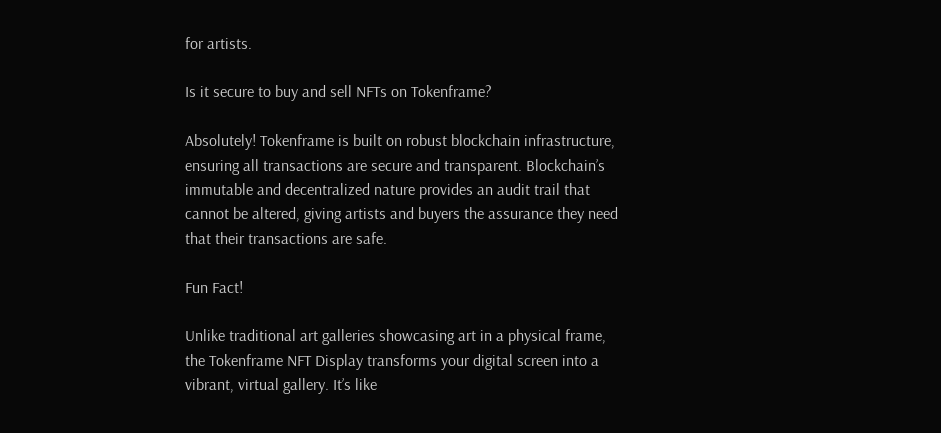for artists.

Is it secure to buy and sell NFTs on Tokenframe?

Absolutely! Tokenframe is built on robust blockchain infrastructure, ensuring all transactions are secure and transparent. Blockchain’s immutable and decentralized nature provides an audit trail that cannot be altered, giving artists and buyers the assurance they need that their transactions are safe.

Fun Fact!

Unlike traditional art galleries showcasing art in a physical frame, the Tokenframe NFT Display transforms your digital screen into a vibrant, virtual gallery. It’s like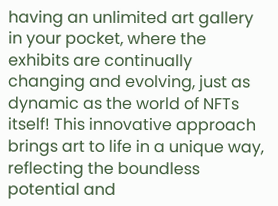having an unlimited art gallery in your pocket, where the exhibits are continually changing and evolving, just as dynamic as the world of NFTs itself! This innovative approach brings art to life in a unique way, reflecting the boundless potential and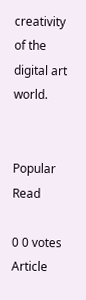creativity of the digital art world.


Popular Read

0 0 votes
Article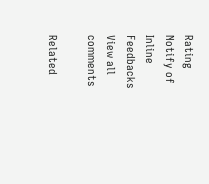Rating
Notify of
Inline Feedbacks
View all comments

Related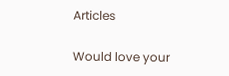Articles

Would love your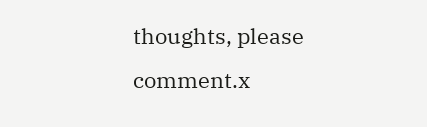thoughts, please comment.x